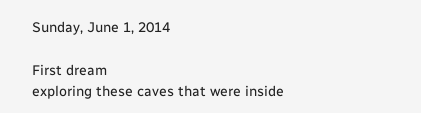Sunday, June 1, 2014

First dream
exploring these caves that were inside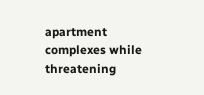apartment complexes while threatening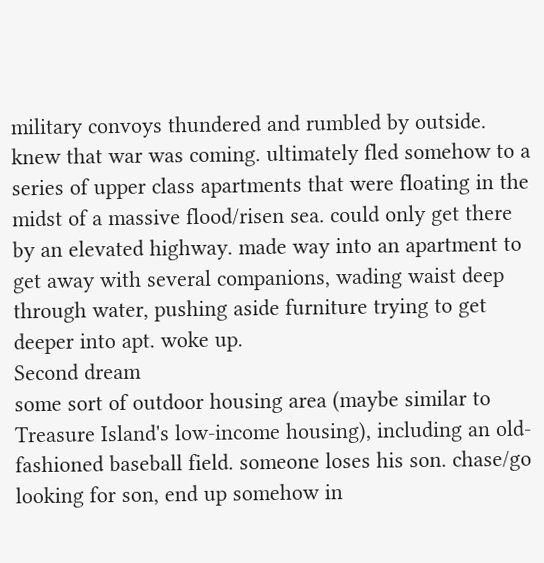military convoys thundered and rumbled by outside. knew that war was coming. ultimately fled somehow to a series of upper class apartments that were floating in the midst of a massive flood/risen sea. could only get there by an elevated highway. made way into an apartment to get away with several companions, wading waist deep through water, pushing aside furniture trying to get deeper into apt. woke up.
Second dream
some sort of outdoor housing area (maybe similar to Treasure Island's low-income housing), including an old-fashioned baseball field. someone loses his son. chase/go looking for son, end up somehow in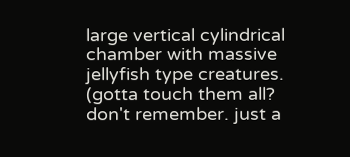large vertical cylindrical chamber with massive jellyfish type creatures. (gotta touch them all? don't remember. just a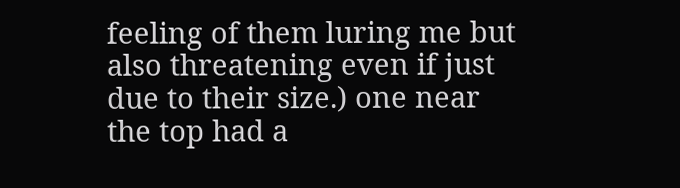feeling of them luring me but also threatening even if just due to their size.) one near the top had a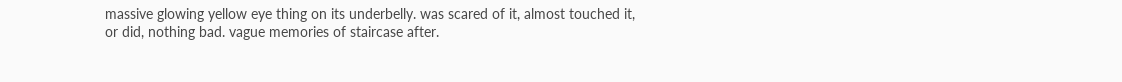massive glowing yellow eye thing on its underbelly. was scared of it, almost touched it, or did, nothing bad. vague memories of staircase after.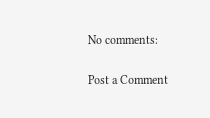No comments:

Post a Comment